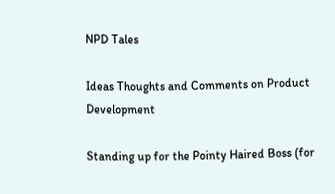NPD Tales

Ideas Thoughts and Comments on Product Development

Standing up for the Pointy Haired Boss (for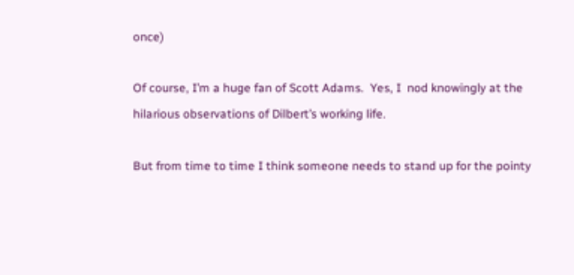once)

Of course, I’m a huge fan of Scott Adams.  Yes, I  nod knowingly at the hilarious observations of Dilbert’s working life.

But from time to time I think someone needs to stand up for the pointy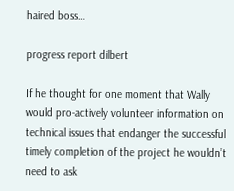haired boss…

progress report dilbert

If he thought for one moment that Wally would pro-actively volunteer information on technical issues that endanger the successful timely completion of the project he wouldn’t need to ask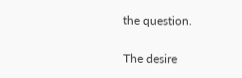the question.

The desire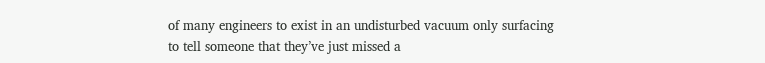of many engineers to exist in an undisturbed vacuum only surfacing to tell someone that they’ve just missed a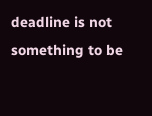deadline is not something to be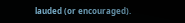lauded (or encouraged).